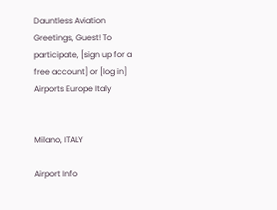Dauntless Aviation
Greetings, Guest! To participate, [sign up for a free account] or [log in]
Airports Europe Italy


Milano, ITALY

Airport Info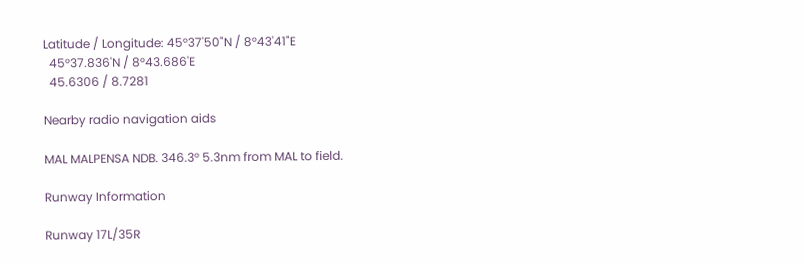Latitude / Longitude: 45°37'50"N / 8°43'41"E
  45°37.836'N / 8°43.686'E
  45.6306 / 8.7281

Nearby radio navigation aids

MAL MALPENSA NDB. 346.3° 5.3nm from MAL to field.

Runway Information

Runway 17L/35R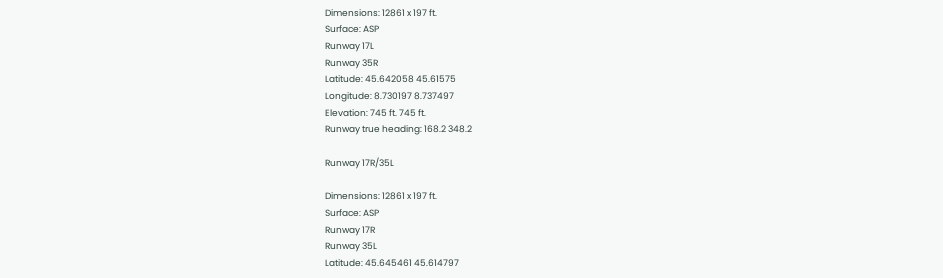Dimensions: 12861 x 197 ft.
Surface: ASP
Runway 17L
Runway 35R
Latitude: 45.642058 45.61575
Longitude: 8.730197 8.737497
Elevation: 745 ft. 745 ft.
Runway true heading: 168.2 348.2

Runway 17R/35L

Dimensions: 12861 x 197 ft.
Surface: ASP
Runway 17R
Runway 35L
Latitude: 45.645461 45.614797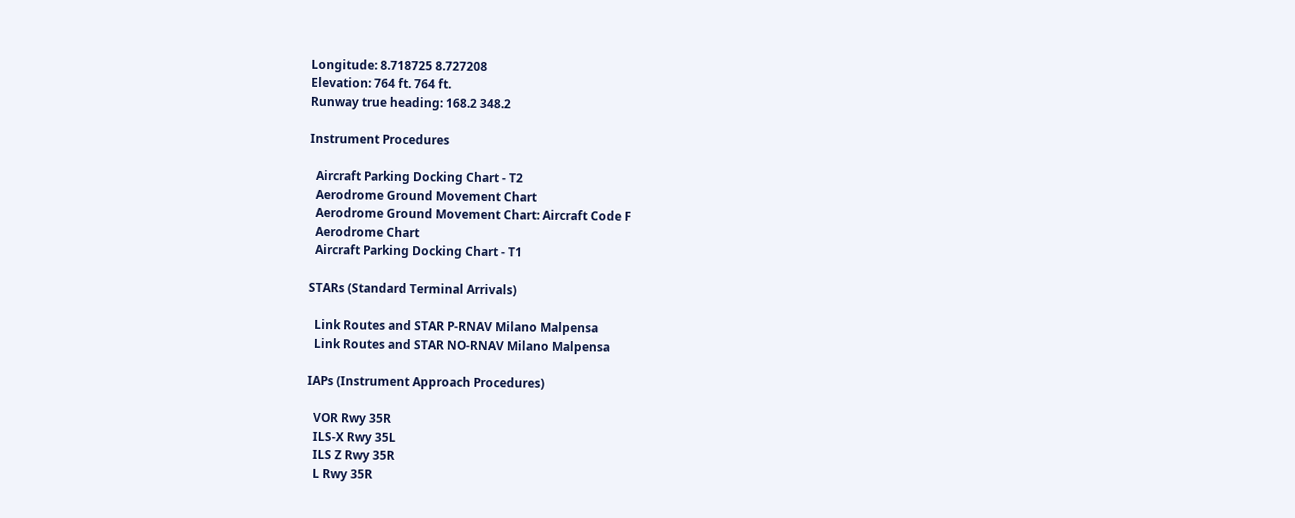Longitude: 8.718725 8.727208
Elevation: 764 ft. 764 ft.
Runway true heading: 168.2 348.2

Instrument Procedures

  Aircraft Parking Docking Chart - T2
  Aerodrome Ground Movement Chart
  Aerodrome Ground Movement Chart: Aircraft Code F
  Aerodrome Chart
  Aircraft Parking Docking Chart - T1

STARs (Standard Terminal Arrivals)

  Link Routes and STAR P-RNAV Milano Malpensa
  Link Routes and STAR NO-RNAV Milano Malpensa

IAPs (Instrument Approach Procedures)

  VOR Rwy 35R
  ILS-X Rwy 35L
  ILS Z Rwy 35R
  L Rwy 35R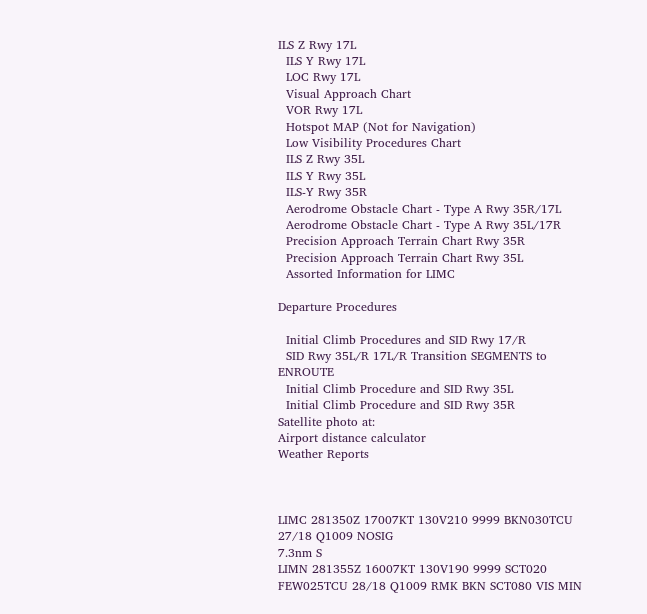ILS Z Rwy 17L
  ILS Y Rwy 17L
  LOC Rwy 17L
  Visual Approach Chart
  VOR Rwy 17L
  Hotspot MAP (Not for Navigation)
  Low Visibility Procedures Chart
  ILS Z Rwy 35L
  ILS Y Rwy 35L
  ILS-Y Rwy 35R
  Aerodrome Obstacle Chart - Type A Rwy 35R/17L
  Aerodrome Obstacle Chart - Type A Rwy 35L/17R
  Precision Approach Terrain Chart Rwy 35R
  Precision Approach Terrain Chart Rwy 35L
  Assorted Information for LIMC

Departure Procedures

  Initial Climb Procedures and SID Rwy 17/R
  SID Rwy 35L/R 17L/R Transition SEGMENTS to ENROUTE
  Initial Climb Procedure and SID Rwy 35L
  Initial Climb Procedure and SID Rwy 35R
Satellite photo at:
Airport distance calculator
Weather Reports



LIMC 281350Z 17007KT 130V210 9999 BKN030TCU 27/18 Q1009 NOSIG
7.3nm S
LIMN 281355Z 16007KT 130V190 9999 SCT020 FEW025TCU 28/18 Q1009 RMK BKN SCT080 VIS MIN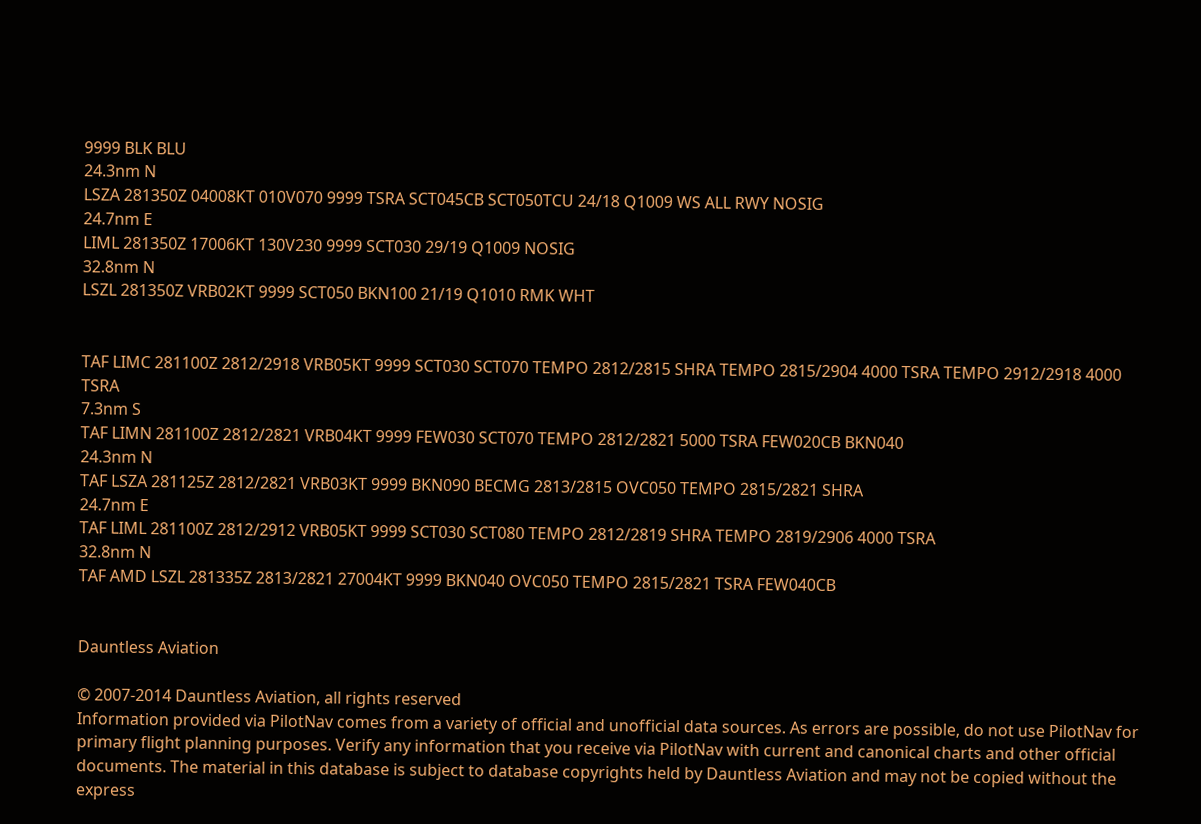9999 BLK BLU
24.3nm N
LSZA 281350Z 04008KT 010V070 9999 TSRA SCT045CB SCT050TCU 24/18 Q1009 WS ALL RWY NOSIG
24.7nm E
LIML 281350Z 17006KT 130V230 9999 SCT030 29/19 Q1009 NOSIG
32.8nm N
LSZL 281350Z VRB02KT 9999 SCT050 BKN100 21/19 Q1010 RMK WHT


TAF LIMC 281100Z 2812/2918 VRB05KT 9999 SCT030 SCT070 TEMPO 2812/2815 SHRA TEMPO 2815/2904 4000 TSRA TEMPO 2912/2918 4000 TSRA
7.3nm S
TAF LIMN 281100Z 2812/2821 VRB04KT 9999 FEW030 SCT070 TEMPO 2812/2821 5000 TSRA FEW020CB BKN040
24.3nm N
TAF LSZA 281125Z 2812/2821 VRB03KT 9999 BKN090 BECMG 2813/2815 OVC050 TEMPO 2815/2821 SHRA
24.7nm E
TAF LIML 281100Z 2812/2912 VRB05KT 9999 SCT030 SCT080 TEMPO 2812/2819 SHRA TEMPO 2819/2906 4000 TSRA
32.8nm N
TAF AMD LSZL 281335Z 2813/2821 27004KT 9999 BKN040 OVC050 TEMPO 2815/2821 TSRA FEW040CB


Dauntless Aviation

© 2007-2014 Dauntless Aviation, all rights reserved
Information provided via PilotNav comes from a variety of official and unofficial data sources. As errors are possible, do not use PilotNav for primary flight planning purposes. Verify any information that you receive via PilotNav with current and canonical charts and other official documents. The material in this database is subject to database copyrights held by Dauntless Aviation and may not be copied without the express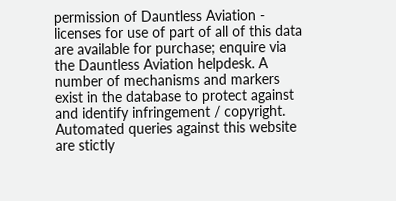permission of Dauntless Aviation - licenses for use of part of all of this data are available for purchase; enquire via the Dauntless Aviation helpdesk. A number of mechanisms and markers exist in the database to protect against and identify infringement / copyright. Automated queries against this website are stictly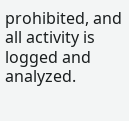prohibited, and all activity is logged and analyzed.